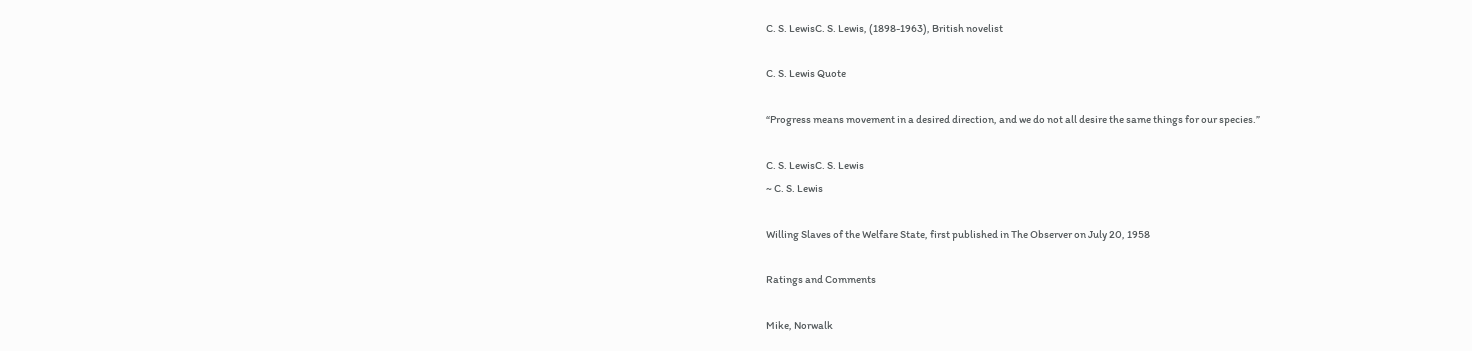C. S. LewisC. S. Lewis, (1898-1963), British novelist

C. S. Lewis Quote

“Progress means movement in a desired direction, and we do not all desire the same things for our species.”

C. S. LewisC. S. Lewis
~ C. S. Lewis

Willing Slaves of the Welfare State, first published in The Observer on July 20, 1958

Ratings and Comments

Mike, Norwalk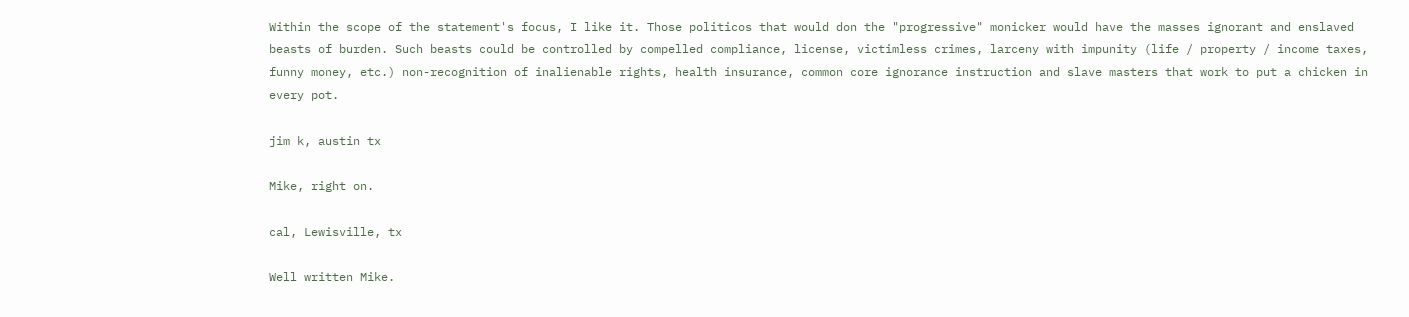Within the scope of the statement's focus, I like it. Those politicos that would don the "progressive" monicker would have the masses ignorant and enslaved beasts of burden. Such beasts could be controlled by compelled compliance, license, victimless crimes, larceny with impunity (life / property / income taxes, funny money, etc.) non-recognition of inalienable rights, health insurance, common core ignorance instruction and slave masters that work to put a chicken in every pot.

jim k, austin tx

Mike, right on.

cal, Lewisville, tx

Well written Mike.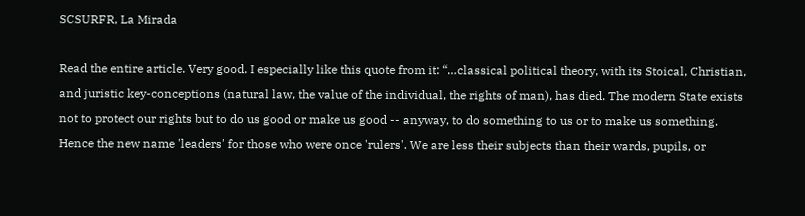SCSURFR, La Mirada

Read the entire article. Very good. I especially like this quote from it: “…classical political theory, with its Stoical, Christian, and juristic key-conceptions (natural law, the value of the individual, the rights of man), has died. The modern State exists not to protect our rights but to do us good or make us good -- anyway, to do something to us or to make us something. Hence the new name 'leaders' for those who were once 'rulers'. We are less their subjects than their wards, pupils, or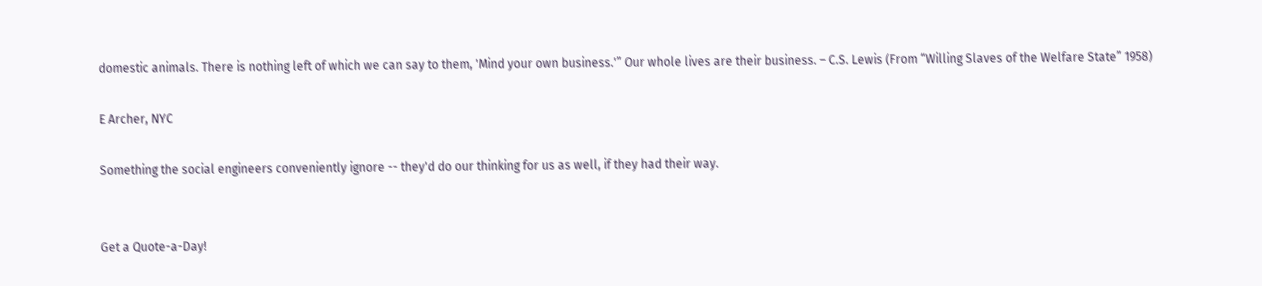domestic animals. There is nothing left of which we can say to them, 'Mind your own business.'” Our whole lives are their business. – C.S. Lewis (From “Willing Slaves of the Welfare State” 1958)

E Archer, NYC

Something the social engineers conveniently ignore -- they'd do our thinking for us as well, if they had their way.


Get a Quote-a-Day!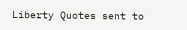Liberty Quotes sent to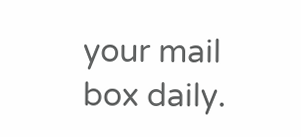your mail box daily.